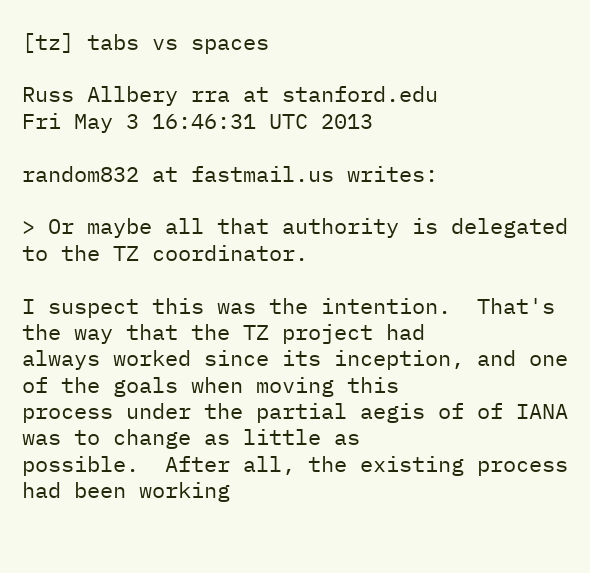[tz] tabs vs spaces

Russ Allbery rra at stanford.edu
Fri May 3 16:46:31 UTC 2013

random832 at fastmail.us writes:

> Or maybe all that authority is delegated to the TZ coordinator.

I suspect this was the intention.  That's the way that the TZ project had
always worked since its inception, and one of the goals when moving this
process under the partial aegis of of IANA was to change as little as
possible.  After all, the existing process had been working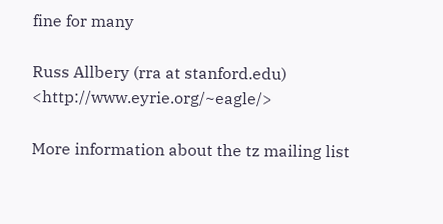fine for many

Russ Allbery (rra at stanford.edu)             <http://www.eyrie.org/~eagle/>

More information about the tz mailing list